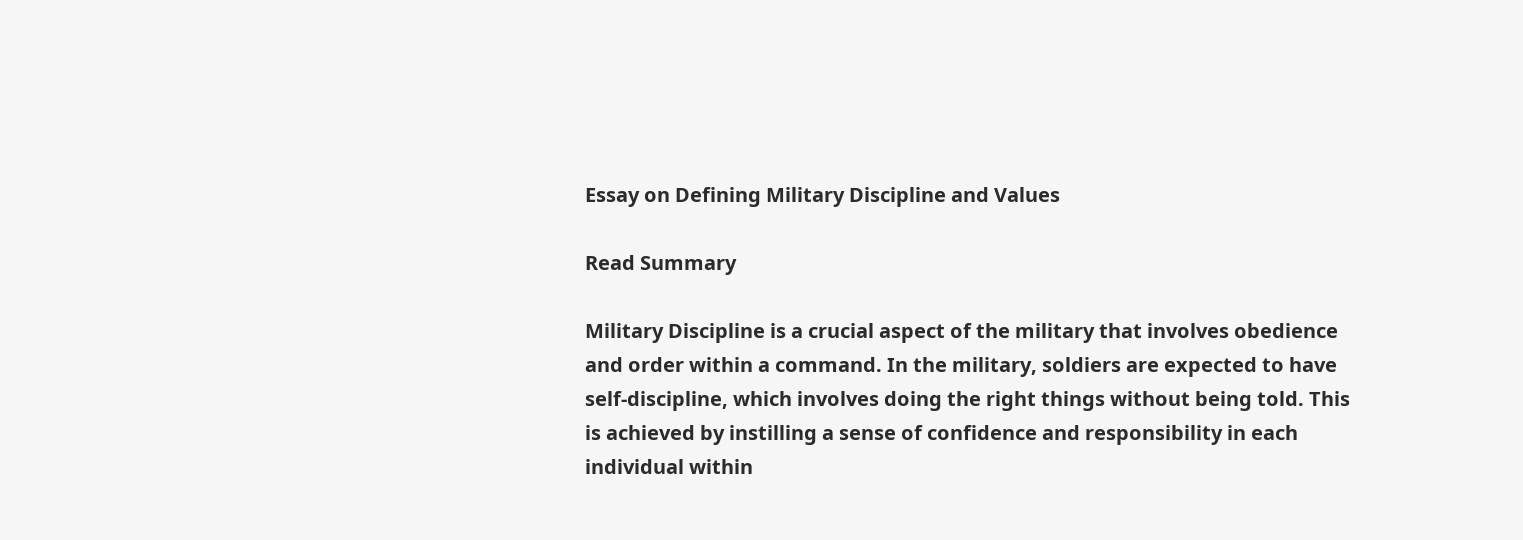Essay on Defining Military Discipline and Values

Read Summary

Military Discipline is a crucial aspect of the military that involves obedience and order within a command. In the military, soldiers are expected to have self-discipline, which involves doing the right things without being told. This is achieved by instilling a sense of confidence and responsibility in each individual within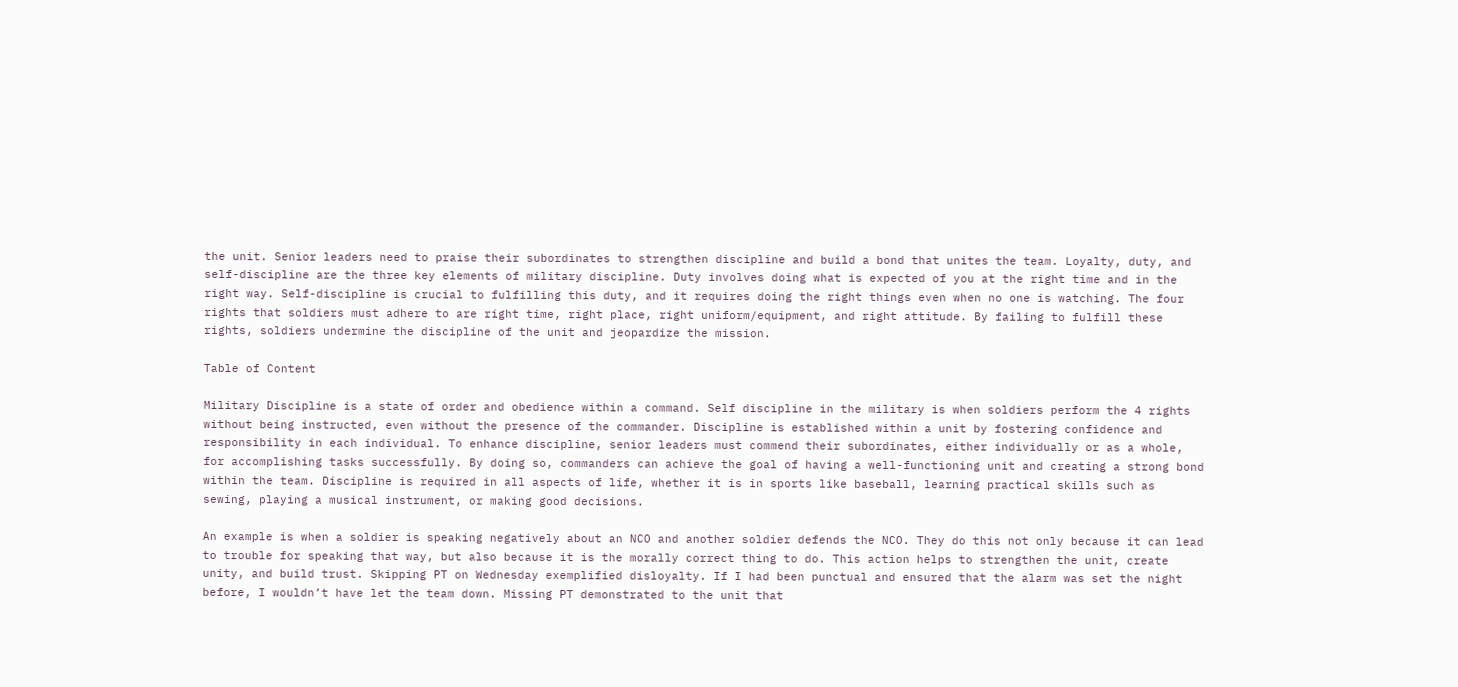the unit. Senior leaders need to praise their subordinates to strengthen discipline and build a bond that unites the team. Loyalty, duty, and self-discipline are the three key elements of military discipline. Duty involves doing what is expected of you at the right time and in the right way. Self-discipline is crucial to fulfilling this duty, and it requires doing the right things even when no one is watching. The four rights that soldiers must adhere to are right time, right place, right uniform/equipment, and right attitude. By failing to fulfill these rights, soldiers undermine the discipline of the unit and jeopardize the mission.

Table of Content

Military Discipline is a state of order and obedience within a command. Self discipline in the military is when soldiers perform the 4 rights without being instructed, even without the presence of the commander. Discipline is established within a unit by fostering confidence and responsibility in each individual. To enhance discipline, senior leaders must commend their subordinates, either individually or as a whole, for accomplishing tasks successfully. By doing so, commanders can achieve the goal of having a well-functioning unit and creating a strong bond within the team. Discipline is required in all aspects of life, whether it is in sports like baseball, learning practical skills such as sewing, playing a musical instrument, or making good decisions.

An example is when a soldier is speaking negatively about an NCO and another soldier defends the NCO. They do this not only because it can lead to trouble for speaking that way, but also because it is the morally correct thing to do. This action helps to strengthen the unit, create unity, and build trust. Skipping PT on Wednesday exemplified disloyalty. If I had been punctual and ensured that the alarm was set the night before, I wouldn’t have let the team down. Missing PT demonstrated to the unit that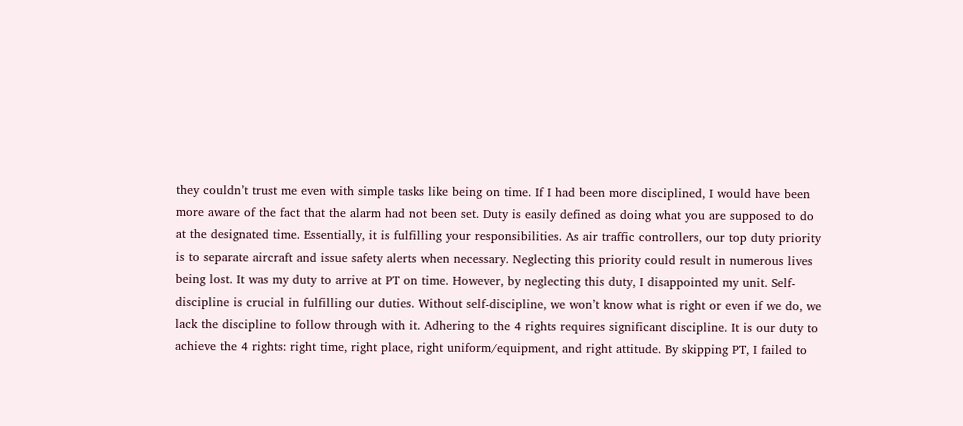they couldn’t trust me even with simple tasks like being on time. If I had been more disciplined, I would have been more aware of the fact that the alarm had not been set. Duty is easily defined as doing what you are supposed to do at the designated time. Essentially, it is fulfilling your responsibilities. As air traffic controllers, our top duty priority is to separate aircraft and issue safety alerts when necessary. Neglecting this priority could result in numerous lives being lost. It was my duty to arrive at PT on time. However, by neglecting this duty, I disappointed my unit. Self-discipline is crucial in fulfilling our duties. Without self-discipline, we won’t know what is right or even if we do, we lack the discipline to follow through with it. Adhering to the 4 rights requires significant discipline. It is our duty to achieve the 4 rights: right time, right place, right uniform/equipment, and right attitude. By skipping PT, I failed to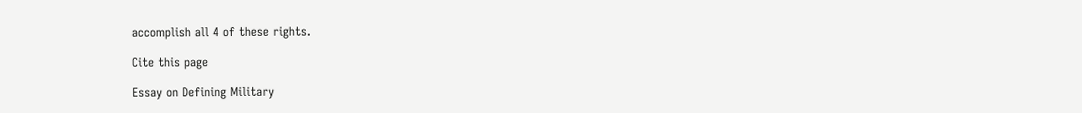accomplish all 4 of these rights.

Cite this page

Essay on Defining Military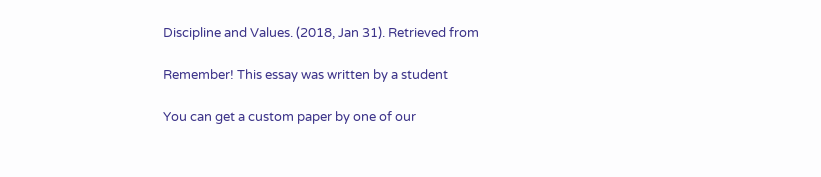Discipline and Values. (2018, Jan 31). Retrieved from

Remember! This essay was written by a student

You can get a custom paper by one of our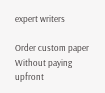expert writers

Order custom paper Without paying upfront